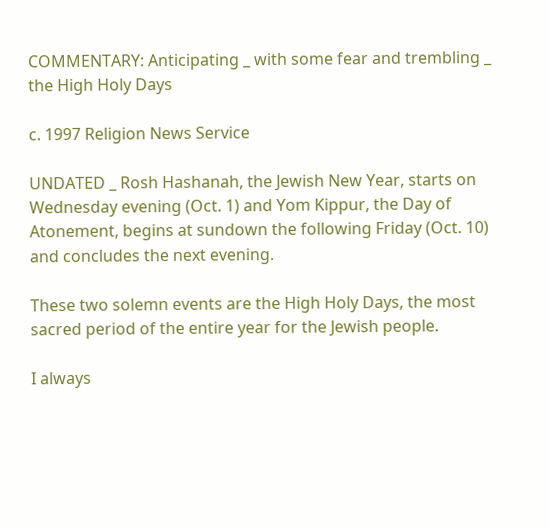COMMENTARY: Anticipating _ with some fear and trembling _ the High Holy Days

c. 1997 Religion News Service

UNDATED _ Rosh Hashanah, the Jewish New Year, starts on Wednesday evening (Oct. 1) and Yom Kippur, the Day of Atonement, begins at sundown the following Friday (Oct. 10) and concludes the next evening.

These two solemn events are the High Holy Days, the most sacred period of the entire year for the Jewish people.

I always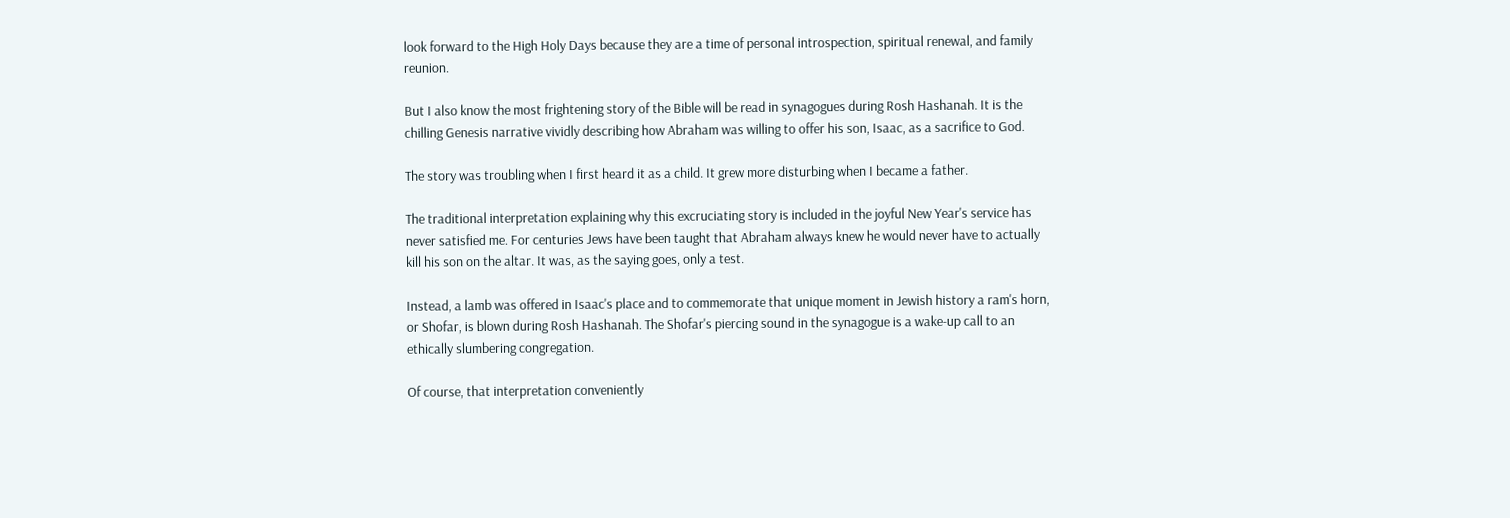look forward to the High Holy Days because they are a time of personal introspection, spiritual renewal, and family reunion.

But I also know the most frightening story of the Bible will be read in synagogues during Rosh Hashanah. It is the chilling Genesis narrative vividly describing how Abraham was willing to offer his son, Isaac, as a sacrifice to God.

The story was troubling when I first heard it as a child. It grew more disturbing when I became a father.

The traditional interpretation explaining why this excruciating story is included in the joyful New Year's service has never satisfied me. For centuries Jews have been taught that Abraham always knew he would never have to actually kill his son on the altar. It was, as the saying goes, only a test.

Instead, a lamb was offered in Isaac's place and to commemorate that unique moment in Jewish history a ram's horn, or Shofar, is blown during Rosh Hashanah. The Shofar's piercing sound in the synagogue is a wake-up call to an ethically slumbering congregation.

Of course, that interpretation conveniently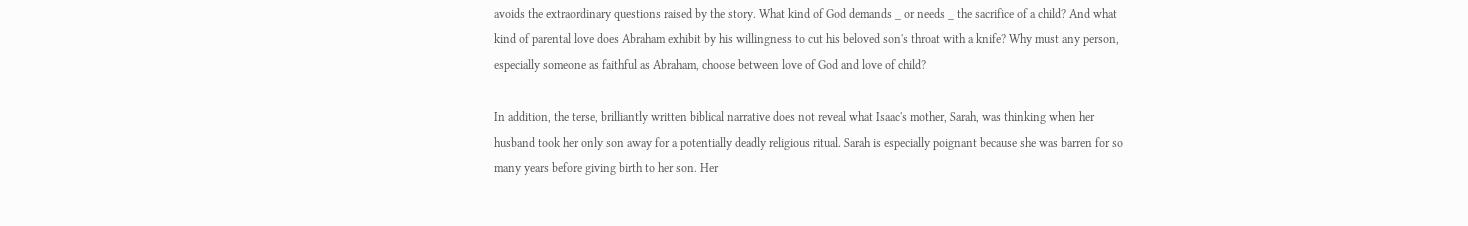avoids the extraordinary questions raised by the story. What kind of God demands _ or needs _ the sacrifice of a child? And what kind of parental love does Abraham exhibit by his willingness to cut his beloved son's throat with a knife? Why must any person, especially someone as faithful as Abraham, choose between love of God and love of child?

In addition, the terse, brilliantly written biblical narrative does not reveal what Isaac's mother, Sarah, was thinking when her husband took her only son away for a potentially deadly religious ritual. Sarah is especially poignant because she was barren for so many years before giving birth to her son. Her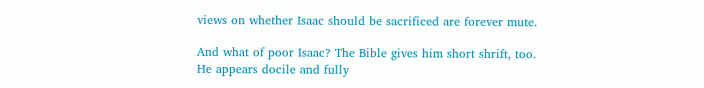views on whether Isaac should be sacrificed are forever mute.

And what of poor Isaac? The Bible gives him short shrift, too. He appears docile and fully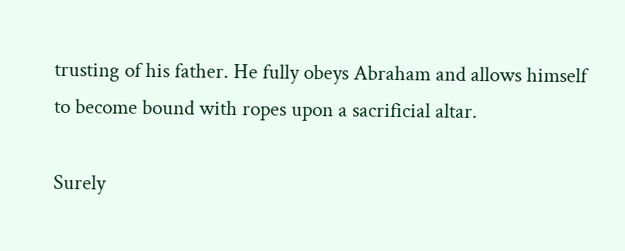trusting of his father. He fully obeys Abraham and allows himself to become bound with ropes upon a sacrificial altar.

Surely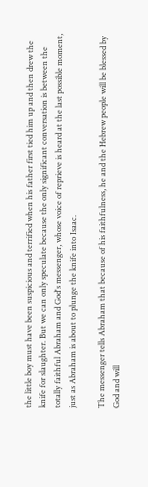the little boy must have been suspicious and terrified when his father first tied him up and then drew the knife for slaughter. But we can only speculate because the only significant conversation is between the totally faithful Abraham and God's messenger, whose voice of reprieve is heard at the last possible moment, just as Abraham is about to plunge the knife into Isaac.

The messenger tells Abraham that because of his faithfulness, he and the Hebrew people will be blessed by God and will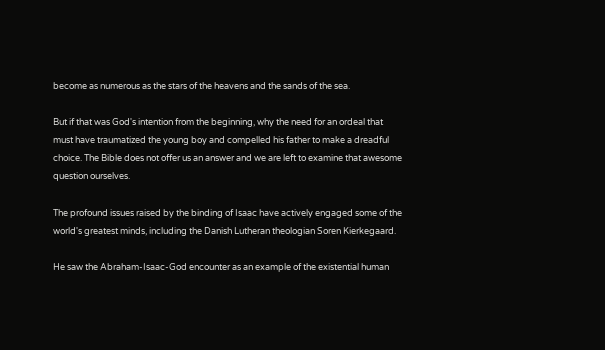become as numerous as the stars of the heavens and the sands of the sea.

But if that was God's intention from the beginning, why the need for an ordeal that must have traumatized the young boy and compelled his father to make a dreadful choice. The Bible does not offer us an answer and we are left to examine that awesome question ourselves.

The profound issues raised by the binding of Isaac have actively engaged some of the world's greatest minds, including the Danish Lutheran theologian Soren Kierkegaard.

He saw the Abraham-Isaac-God encounter as an example of the existential human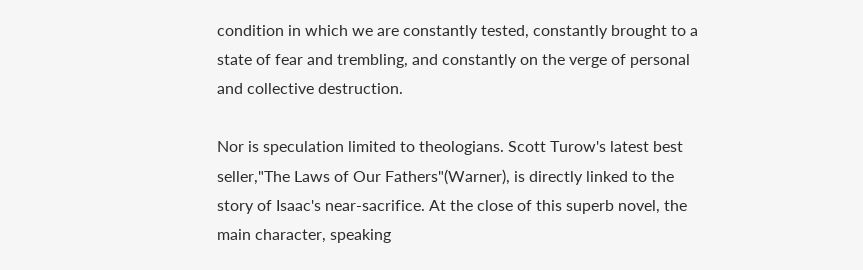condition in which we are constantly tested, constantly brought to a state of fear and trembling, and constantly on the verge of personal and collective destruction.

Nor is speculation limited to theologians. Scott Turow's latest best seller,"The Laws of Our Fathers"(Warner), is directly linked to the story of Isaac's near-sacrifice. At the close of this superb novel, the main character, speaking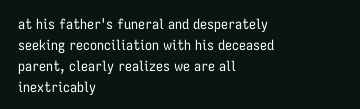at his father's funeral and desperately seeking reconciliation with his deceased parent, clearly realizes we are all inextricably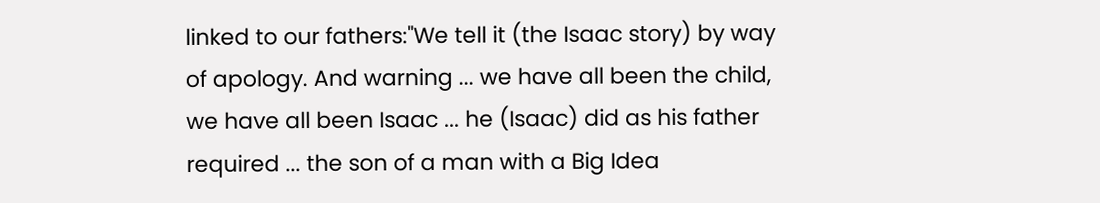linked to our fathers:"We tell it (the Isaac story) by way of apology. And warning ... we have all been the child, we have all been Isaac ... he (Isaac) did as his father required ... the son of a man with a Big Idea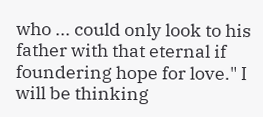who ... could only look to his father with that eternal if foundering hope for love." I will be thinking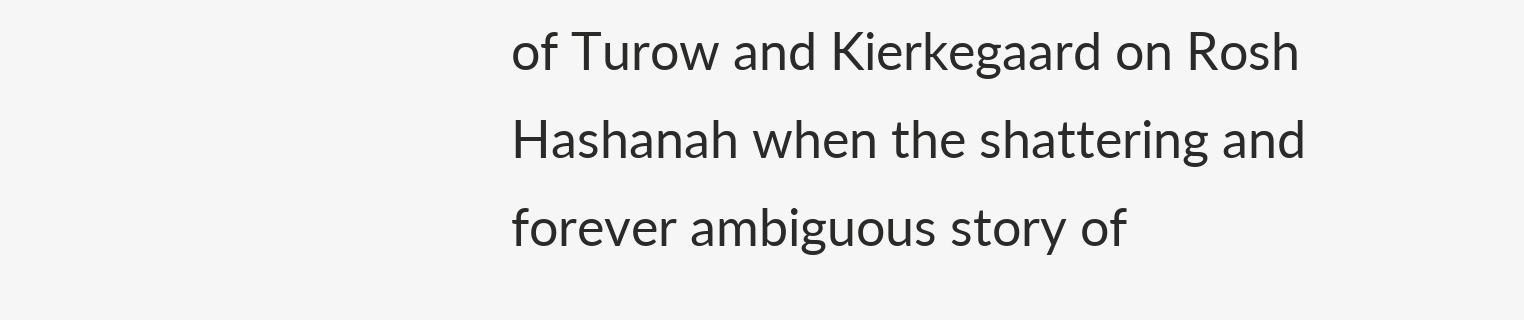of Turow and Kierkegaard on Rosh Hashanah when the shattering and forever ambiguous story of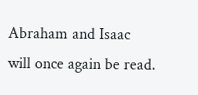Abraham and Isaac will once again be read.